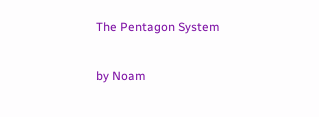The Pentagon System

by Noam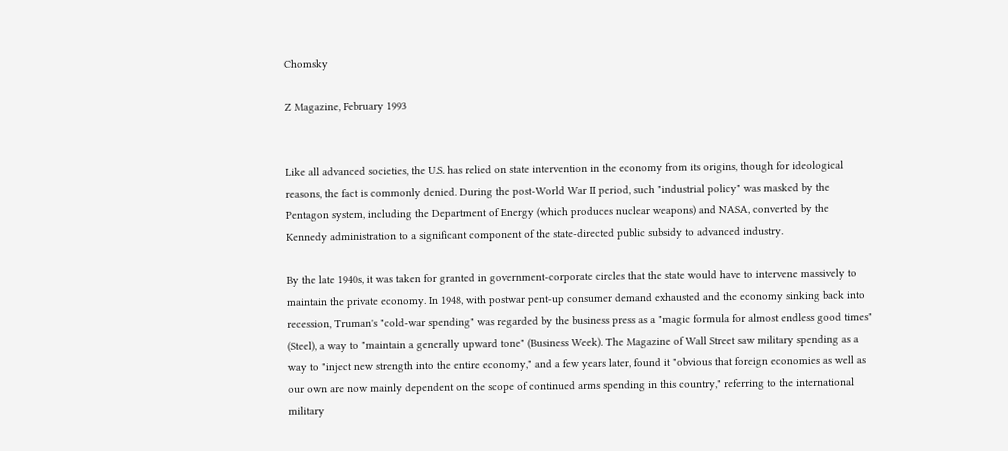Chomsky

Z Magazine, February 1993


Like all advanced societies, the U.S. has relied on state intervention in the economy from its origins, though for ideological reasons, the fact is commonly denied. During the post-World War II period, such "industrial policy" was masked by the Pentagon system, including the Department of Energy (which produces nuclear weapons) and NASA, converted by the Kennedy administration to a significant component of the state-directed public subsidy to advanced industry.

By the late 1940s, it was taken for granted in government-corporate circles that the state would have to intervene massively to maintain the private economy. In 1948, with postwar pent-up consumer demand exhausted and the economy sinking back into recession, Truman's "cold-war spending" was regarded by the business press as a "magic formula for almost endless good times" (Steel), a way to "maintain a generally upward tone" (Business Week). The Magazine of Wall Street saw military spending as a way to "inject new strength into the entire economy," and a few years later, found it "obvious that foreign economies as well as our own are now mainly dependent on the scope of continued arms spending in this country," referring to the international military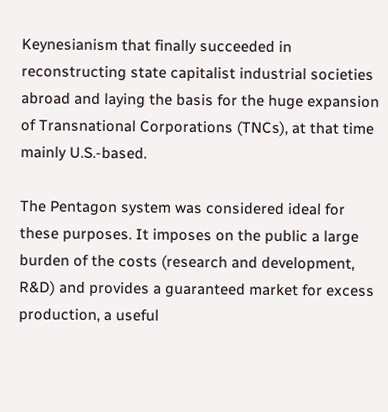Keynesianism that finally succeeded in reconstructing state capitalist industrial societies abroad and laying the basis for the huge expansion of Transnational Corporations (TNCs), at that time mainly U.S.-based.

The Pentagon system was considered ideal for these purposes. It imposes on the public a large burden of the costs (research and development, R&D) and provides a guaranteed market for excess production, a useful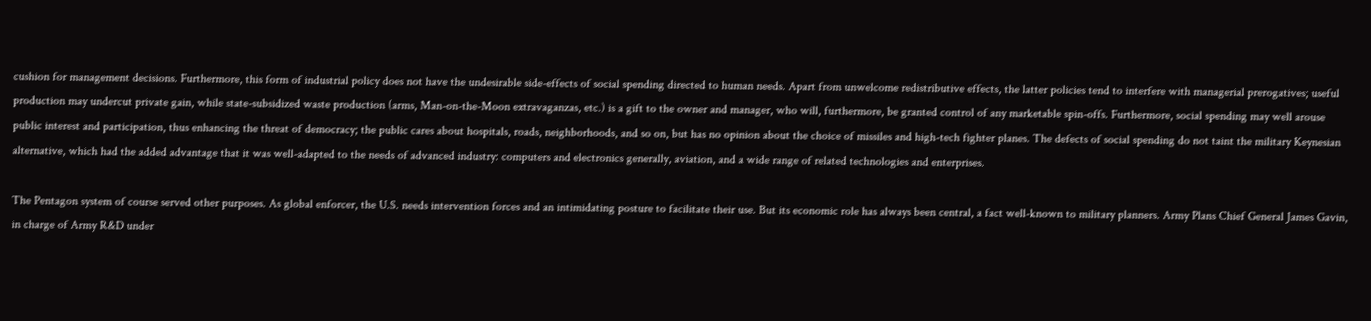cushion for management decisions. Furthermore, this form of industrial policy does not have the undesirable side-effects of social spending directed to human needs. Apart from unwelcome redistributive effects, the latter policies tend to interfere with managerial prerogatives; useful production may undercut private gain, while state-subsidized waste production (arms, Man-on-the-Moon extravaganzas, etc.) is a gift to the owner and manager, who will, furthermore, be granted control of any marketable spin-offs. Furthermore, social spending may well arouse public interest and participation, thus enhancing the threat of democracy; the public cares about hospitals, roads, neighborhoods, and so on, but has no opinion about the choice of missiles and high-tech fighter planes. The defects of social spending do not taint the military Keynesian alternative, which had the added advantage that it was well-adapted to the needs of advanced industry: computers and electronics generally, aviation, and a wide range of related technologies and enterprises.

The Pentagon system of course served other purposes. As global enforcer, the U.S. needs intervention forces and an intimidating posture to facilitate their use. But its economic role has always been central, a fact well-known to military planners. Army Plans Chief General James Gavin, in charge of Army R&D under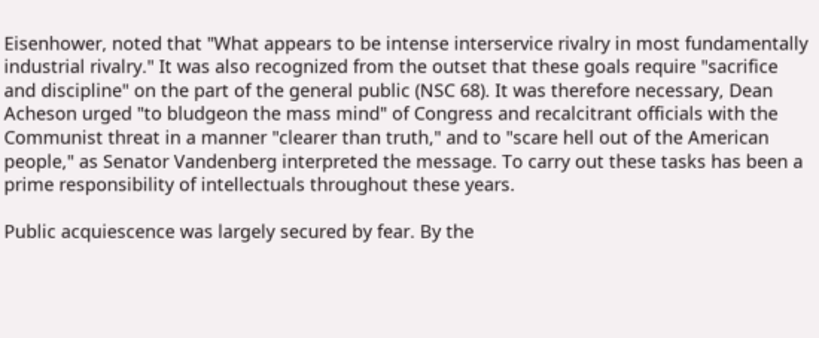Eisenhower, noted that "What appears to be intense interservice rivalry in most fundamentally industrial rivalry." It was also recognized from the outset that these goals require "sacrifice and discipline" on the part of the general public (NSC 68). It was therefore necessary, Dean Acheson urged "to bludgeon the mass mind" of Congress and recalcitrant officials with the Communist threat in a manner "clearer than truth," and to "scare hell out of the American people," as Senator Vandenberg interpreted the message. To carry out these tasks has been a prime responsibility of intellectuals throughout these years.

Public acquiescence was largely secured by fear. By the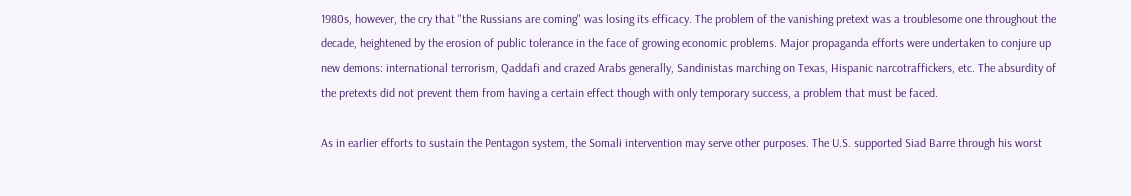1980s, however, the cry that "the Russians are coming" was losing its efficacy. The problem of the vanishing pretext was a troublesome one throughout the decade, heightened by the erosion of public tolerance in the face of growing economic problems. Major propaganda efforts were undertaken to conjure up new demons: international terrorism, Qaddafi and crazed Arabs generally, Sandinistas marching on Texas, Hispanic narcotraffickers, etc. The absurdity of the pretexts did not prevent them from having a certain effect though with only temporary success, a problem that must be faced.

As in earlier efforts to sustain the Pentagon system, the Somali intervention may serve other purposes. The U.S. supported Siad Barre through his worst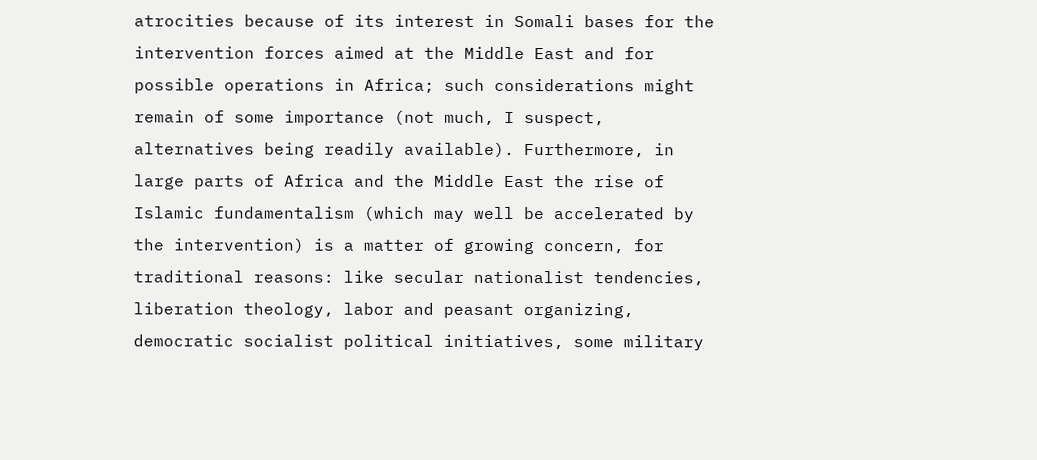atrocities because of its interest in Somali bases for the intervention forces aimed at the Middle East and for possible operations in Africa; such considerations might remain of some importance (not much, I suspect, alternatives being readily available). Furthermore, in large parts of Africa and the Middle East the rise of Islamic fundamentalism (which may well be accelerated by the intervention) is a matter of growing concern, for traditional reasons: like secular nationalist tendencies, liberation theology, labor and peasant organizing, democratic socialist political initiatives, some military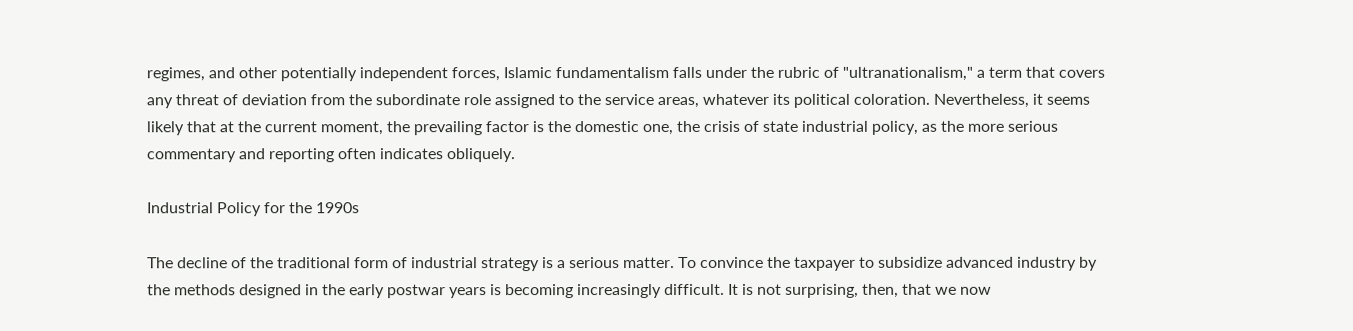regimes, and other potentially independent forces, Islamic fundamentalism falls under the rubric of "ultranationalism," a term that covers any threat of deviation from the subordinate role assigned to the service areas, whatever its political coloration. Nevertheless, it seems likely that at the current moment, the prevailing factor is the domestic one, the crisis of state industrial policy, as the more serious commentary and reporting often indicates obliquely.

Industrial Policy for the 1990s

The decline of the traditional form of industrial strategy is a serious matter. To convince the taxpayer to subsidize advanced industry by the methods designed in the early postwar years is becoming increasingly difficult. It is not surprising, then, that we now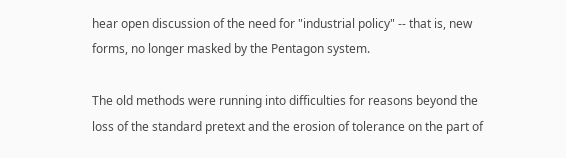hear open discussion of the need for "industrial policy" -- that is, new forms, no longer masked by the Pentagon system.

The old methods were running into difficulties for reasons beyond the loss of the standard pretext and the erosion of tolerance on the part of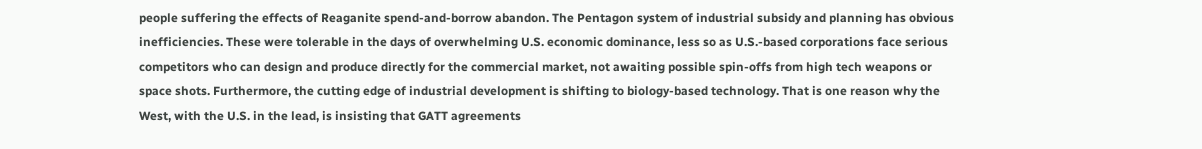people suffering the effects of Reaganite spend-and-borrow abandon. The Pentagon system of industrial subsidy and planning has obvious inefficiencies. These were tolerable in the days of overwhelming U.S. economic dominance, less so as U.S.-based corporations face serious competitors who can design and produce directly for the commercial market, not awaiting possible spin-offs from high tech weapons or space shots. Furthermore, the cutting edge of industrial development is shifting to biology-based technology. That is one reason why the West, with the U.S. in the lead, is insisting that GATT agreements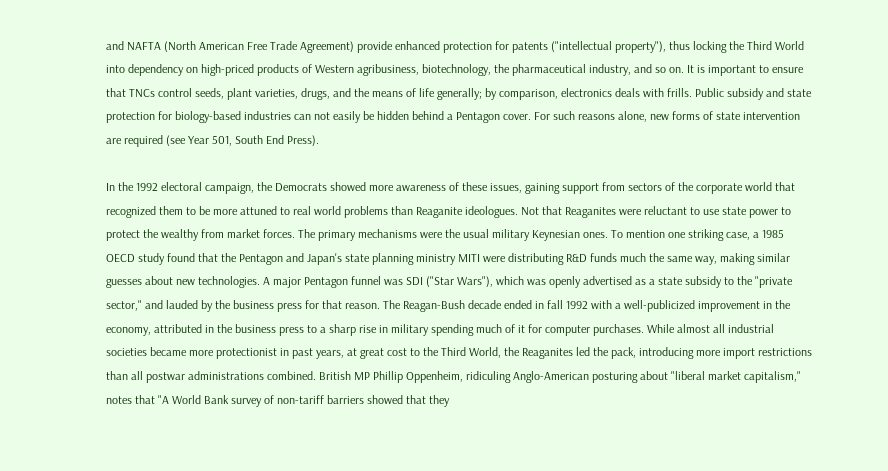and NAFTA (North American Free Trade Agreement) provide enhanced protection for patents ("intellectual property"), thus locking the Third World into dependency on high-priced products of Western agribusiness, biotechnology, the pharmaceutical industry, and so on. It is important to ensure that TNCs control seeds, plant varieties, drugs, and the means of life generally; by comparison, electronics deals with frills. Public subsidy and state protection for biology-based industries can not easily be hidden behind a Pentagon cover. For such reasons alone, new forms of state intervention are required (see Year 501, South End Press).

In the 1992 electoral campaign, the Democrats showed more awareness of these issues, gaining support from sectors of the corporate world that recognized them to be more attuned to real world problems than Reaganite ideologues. Not that Reaganites were reluctant to use state power to protect the wealthy from market forces. The primary mechanisms were the usual military Keynesian ones. To mention one striking case, a 1985 OECD study found that the Pentagon and Japan's state planning ministry MITI were distributing R&D funds much the same way, making similar guesses about new technologies. A major Pentagon funnel was SDI ("Star Wars"), which was openly advertised as a state subsidy to the "private sector," and lauded by the business press for that reason. The Reagan-Bush decade ended in fall 1992 with a well-publicized improvement in the economy, attributed in the business press to a sharp rise in military spending much of it for computer purchases. While almost all industrial societies became more protectionist in past years, at great cost to the Third World, the Reaganites led the pack, introducing more import restrictions than all postwar administrations combined. British MP Phillip Oppenheim, ridiculing Anglo-American posturing about "liberal market capitalism," notes that "A World Bank survey of non-tariff barriers showed that they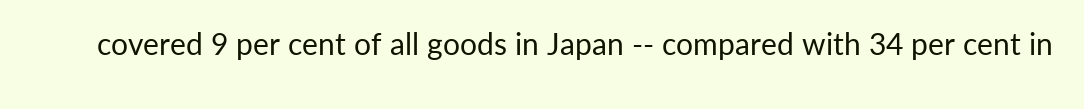covered 9 per cent of all goods in Japan -- compared with 34 per cent in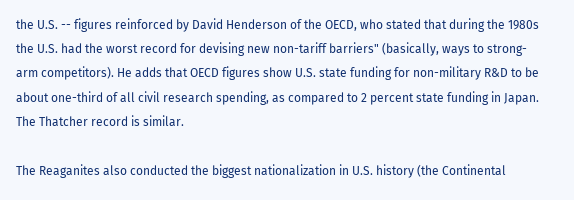the U.S. -- figures reinforced by David Henderson of the OECD, who stated that during the 1980s the U.S. had the worst record for devising new non-tariff barriers" (basically, ways to strong-arm competitors). He adds that OECD figures show U.S. state funding for non-military R&D to be about one-third of all civil research spending, as compared to 2 percent state funding in Japan. The Thatcher record is similar.

The Reaganites also conducted the biggest nationalization in U.S. history (the Continental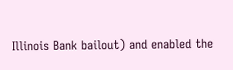Illinois Bank bailout) and enabled the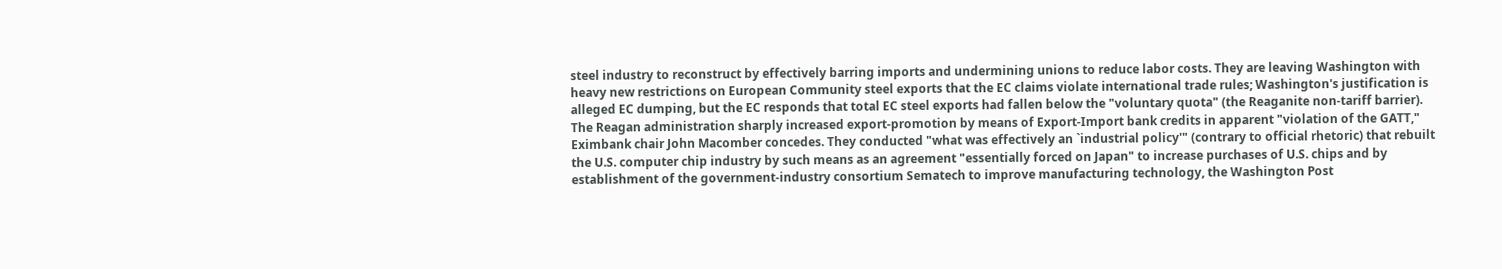steel industry to reconstruct by effectively barring imports and undermining unions to reduce labor costs. They are leaving Washington with heavy new restrictions on European Community steel exports that the EC claims violate international trade rules; Washington's justification is alleged EC dumping, but the EC responds that total EC steel exports had fallen below the "voluntary quota" (the Reaganite non-tariff barrier). The Reagan administration sharply increased export-promotion by means of Export-Import bank credits in apparent "violation of the GATT," Eximbank chair John Macomber concedes. They conducted "what was effectively an `industrial policy'" (contrary to official rhetoric) that rebuilt the U.S. computer chip industry by such means as an agreement "essentially forced on Japan" to increase purchases of U.S. chips and by establishment of the government-industry consortium Sematech to improve manufacturing technology, the Washington Post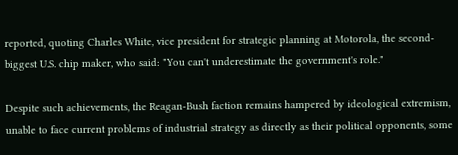reported, quoting Charles White, vice president for strategic planning at Motorola, the second-biggest U.S. chip maker, who said: "You can't underestimate the government's role."

Despite such achievements, the Reagan-Bush faction remains hampered by ideological extremism, unable to face current problems of industrial strategy as directly as their political opponents, some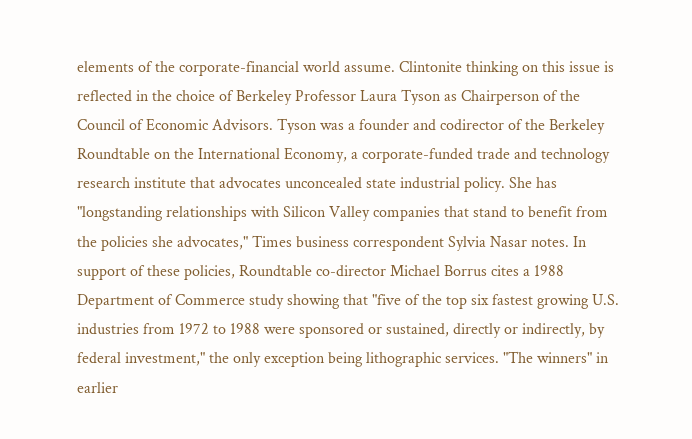elements of the corporate-financial world assume. Clintonite thinking on this issue is reflected in the choice of Berkeley Professor Laura Tyson as Chairperson of the Council of Economic Advisors. Tyson was a founder and codirector of the Berkeley Roundtable on the International Economy, a corporate-funded trade and technology research institute that advocates unconcealed state industrial policy. She has "longstanding relationships with Silicon Valley companies that stand to benefit from the policies she advocates," Times business correspondent Sylvia Nasar notes. In support of these policies, Roundtable co-director Michael Borrus cites a 1988 Department of Commerce study showing that "five of the top six fastest growing U.S. industries from 1972 to 1988 were sponsored or sustained, directly or indirectly, by federal investment," the only exception being lithographic services. "The winners" in earlier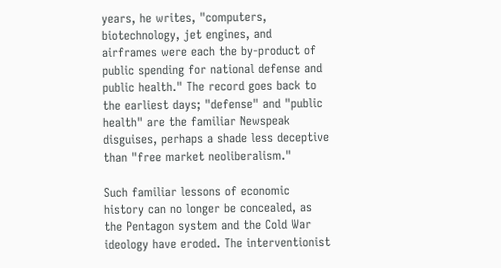years, he writes, "computers, biotechnology, jet engines, and airframes were each the by-product of public spending for national defense and public health." The record goes back to the earliest days; "defense" and "public health" are the familiar Newspeak disguises, perhaps a shade less deceptive than "free market neoliberalism."

Such familiar lessons of economic history can no longer be concealed, as the Pentagon system and the Cold War ideology have eroded. The interventionist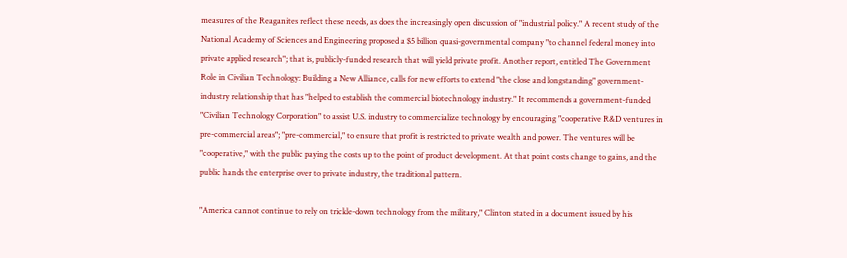measures of the Reaganites reflect these needs, as does the increasingly open discussion of "industrial policy." A recent study of the National Academy of Sciences and Engineering proposed a $5 billion quasi-governmental company "to channel federal money into private applied research"; that is, publicly-funded research that will yield private profit. Another report, entitled The Government Role in Civilian Technology: Building a New Alliance, calls for new efforts to extend "the close and longstanding" government-industry relationship that has "helped to establish the commercial biotechnology industry." It recommends a government-funded "Civilian Technology Corporation" to assist U.S. industry to commercialize technology by encouraging "cooperative R&D ventures in pre-commercial areas"; "pre-commercial," to ensure that profit is restricted to private wealth and power. The ventures will be "cooperative," with the public paying the costs up to the point of product development. At that point costs change to gains, and the public hands the enterprise over to private industry, the traditional pattern.

"America cannot continue to rely on trickle-down technology from the military," Clinton stated in a document issued by his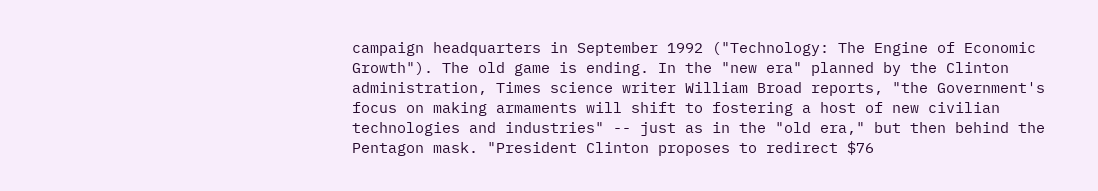campaign headquarters in September 1992 ("Technology: The Engine of Economic Growth"). The old game is ending. In the "new era" planned by the Clinton administration, Times science writer William Broad reports, "the Government's focus on making armaments will shift to fostering a host of new civilian technologies and industries" -- just as in the "old era," but then behind the Pentagon mask. "President Clinton proposes to redirect $76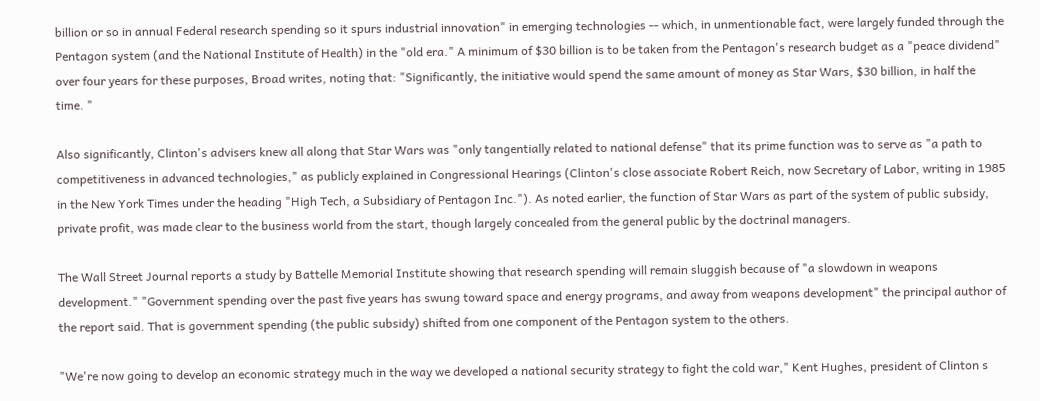billion or so in annual Federal research spending so it spurs industrial innovation" in emerging technologies -- which, in unmentionable fact, were largely funded through the Pentagon system (and the National Institute of Health) in the "old era." A minimum of $30 billion is to be taken from the Pentagon's research budget as a "peace dividend" over four years for these purposes, Broad writes, noting that: "Significantly, the initiative would spend the same amount of money as Star Wars, $30 billion, in half the time. "

Also significantly, Clinton's advisers knew all along that Star Wars was "only tangentially related to national defense" that its prime function was to serve as "a path to competitiveness in advanced technologies," as publicly explained in Congressional Hearings (Clinton's close associate Robert Reich, now Secretary of Labor, writing in 1985 in the New York Times under the heading "High Tech, a Subsidiary of Pentagon Inc."). As noted earlier, the function of Star Wars as part of the system of public subsidy, private profit, was made clear to the business world from the start, though largely concealed from the general public by the doctrinal managers.

The Wall Street Journal reports a study by Battelle Memorial Institute showing that research spending will remain sluggish because of "a slowdown in weapons development." "Government spending over the past five years has swung toward space and energy programs, and away from weapons development" the principal author of the report said. That is government spending (the public subsidy) shifted from one component of the Pentagon system to the others.

"We're now going to develop an economic strategy much in the way we developed a national security strategy to fight the cold war," Kent Hughes, president of Clinton s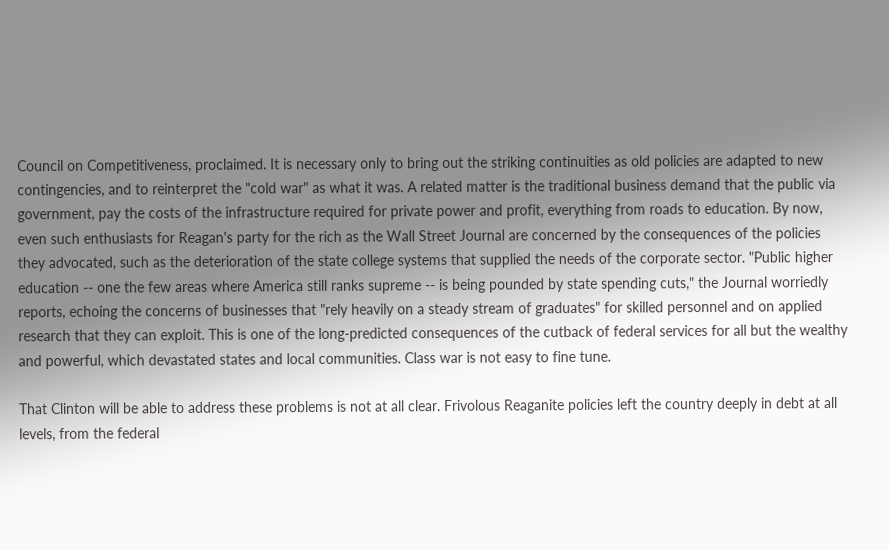Council on Competitiveness, proclaimed. It is necessary only to bring out the striking continuities as old policies are adapted to new contingencies, and to reinterpret the "cold war" as what it was. A related matter is the traditional business demand that the public via government, pay the costs of the infrastructure required for private power and profit, everything from roads to education. By now, even such enthusiasts for Reagan's party for the rich as the Wall Street Journal are concerned by the consequences of the policies they advocated, such as the deterioration of the state college systems that supplied the needs of the corporate sector. "Public higher education -- one the few areas where America still ranks supreme -- is being pounded by state spending cuts," the Journal worriedly reports, echoing the concerns of businesses that "rely heavily on a steady stream of graduates" for skilled personnel and on applied research that they can exploit. This is one of the long-predicted consequences of the cutback of federal services for all but the wealthy and powerful, which devastated states and local communities. Class war is not easy to fine tune.

That Clinton will be able to address these problems is not at all clear. Frivolous Reaganite policies left the country deeply in debt at all levels, from the federal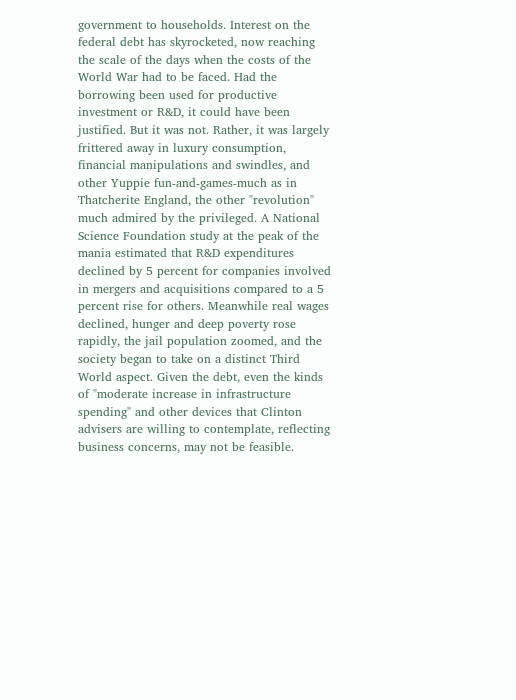government to households. Interest on the federal debt has skyrocketed, now reaching the scale of the days when the costs of the World War had to be faced. Had the borrowing been used for productive investment or R&D, it could have been justified. But it was not. Rather, it was largely frittered away in luxury consumption, financial manipulations and swindles, and other Yuppie fun-and-games-much as in Thatcherite England, the other "revolution" much admired by the privileged. A National Science Foundation study at the peak of the mania estimated that R&D expenditures declined by 5 percent for companies involved in mergers and acquisitions compared to a 5 percent rise for others. Meanwhile real wages declined, hunger and deep poverty rose rapidly, the jail population zoomed, and the society began to take on a distinct Third World aspect. Given the debt, even the kinds of "moderate increase in infrastructure spending" and other devices that Clinton advisers are willing to contemplate, reflecting business concerns, may not be feasible.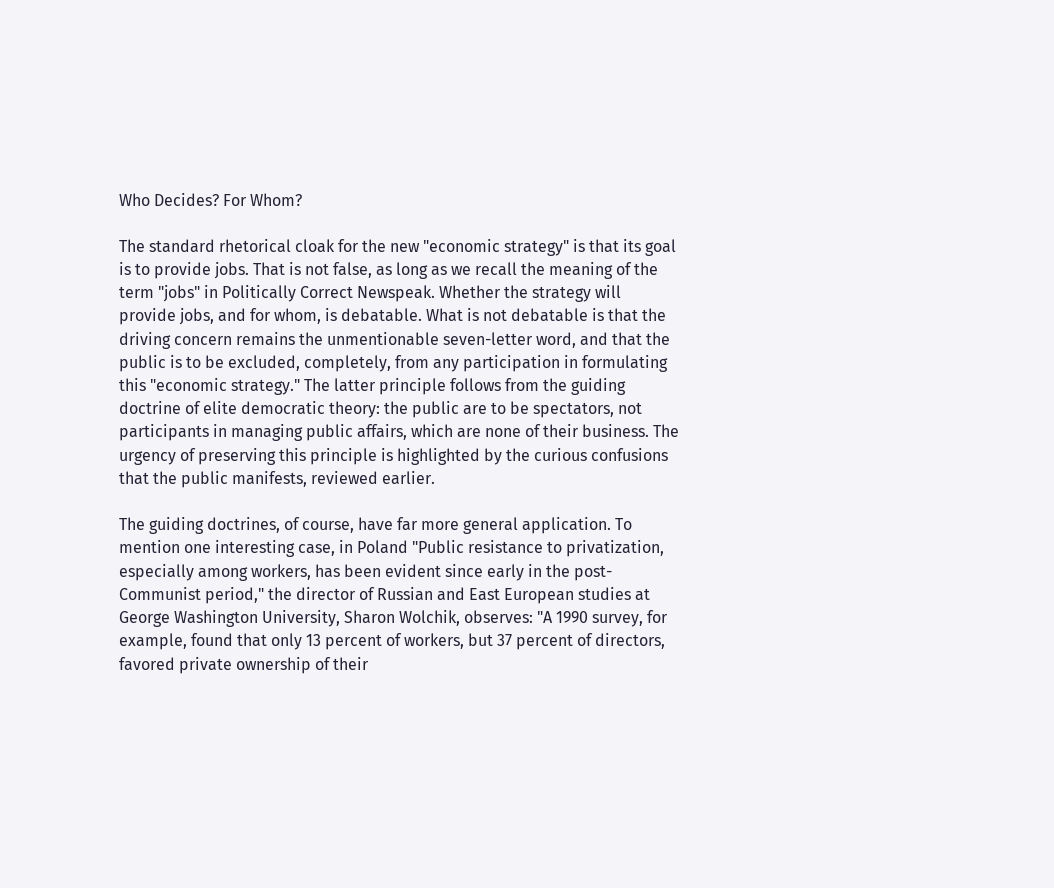Who Decides? For Whom?

The standard rhetorical cloak for the new "economic strategy" is that its goal is to provide jobs. That is not false, as long as we recall the meaning of the term "jobs" in Politically Correct Newspeak. Whether the strategy will provide jobs, and for whom, is debatable. What is not debatable is that the driving concern remains the unmentionable seven-letter word, and that the public is to be excluded, completely, from any participation in formulating this "economic strategy." The latter principle follows from the guiding doctrine of elite democratic theory: the public are to be spectators, not participants in managing public affairs, which are none of their business. The urgency of preserving this principle is highlighted by the curious confusions that the public manifests, reviewed earlier.

The guiding doctrines, of course, have far more general application. To mention one interesting case, in Poland "Public resistance to privatization, especially among workers, has been evident since early in the post-Communist period," the director of Russian and East European studies at George Washington University, Sharon Wolchik, observes: "A 1990 survey, for example, found that only 13 percent of workers, but 37 percent of directors, favored private ownership of their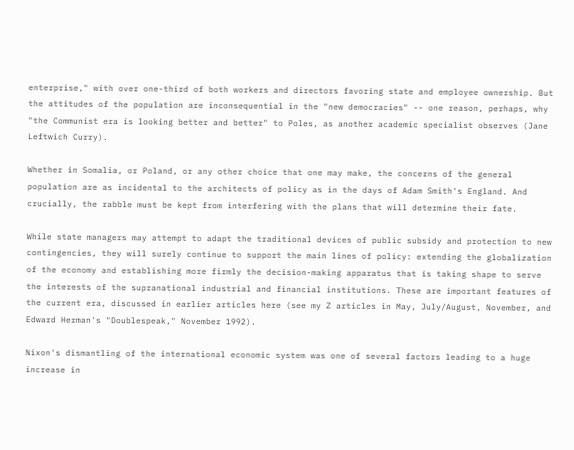enterprise," with over one-third of both workers and directors favoring state and employee ownership. But the attitudes of the population are inconsequential in the "new democracies" -- one reason, perhaps, why "the Communist era is looking better and better" to Poles, as another academic specialist observes (Jane Leftwich Curry).

Whether in Somalia, or Poland, or any other choice that one may make, the concerns of the general population are as incidental to the architects of policy as in the days of Adam Smith's England. And crucially, the rabble must be kept from interfering with the plans that will determine their fate.

While state managers may attempt to adapt the traditional devices of public subsidy and protection to new contingencies, they will surely continue to support the main lines of policy: extending the globalization of the economy and establishing more firmly the decision-making apparatus that is taking shape to serve the interests of the supranational industrial and financial institutions. These are important features of the current era, discussed in earlier articles here (see my Z articles in May, July/August, November, and Edward Herman's "Doublespeak," November 1992).

Nixon's dismantling of the international economic system was one of several factors leading to a huge increase in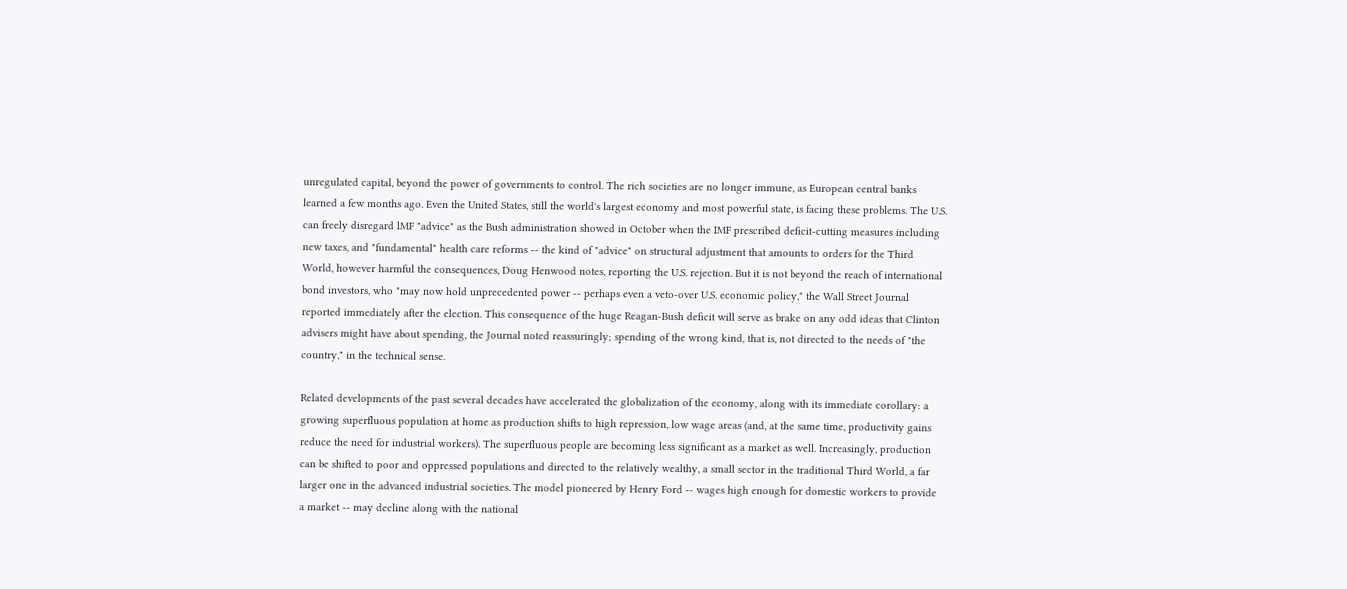unregulated capital, beyond the power of governments to control. The rich societies are no longer immune, as European central banks learned a few months ago. Even the United States, still the world's largest economy and most powerful state, is facing these problems. The U.S. can freely disregard lMF "advice" as the Bush administration showed in October when the IMF prescribed deficit-cutting measures including new taxes, and "fundamental" health care reforms -- the kind of "advice" on structural adjustment that amounts to orders for the Third World, however harmful the consequences, Doug Henwood notes, reporting the U.S. rejection. But it is not beyond the reach of international bond investors, who "may now hold unprecedented power -- perhaps even a veto-over U.S. economic policy," the Wall Street Journal reported immediately after the election. This consequence of the huge Reagan-Bush deficit will serve as brake on any odd ideas that Clinton advisers might have about spending, the Journal noted reassuringly; spending of the wrong kind, that is, not directed to the needs of "the country," in the technical sense.

Related developments of the past several decades have accelerated the globalization of the economy, along with its immediate corollary: a growing superfluous population at home as production shifts to high repression, low wage areas (and, at the same time, productivity gains reduce the need for industrial workers). The superfluous people are becoming less significant as a market as well. Increasingly, production can be shifted to poor and oppressed populations and directed to the relatively wealthy, a small sector in the traditional Third World, a far larger one in the advanced industrial societies. The model pioneered by Henry Ford -- wages high enough for domestic workers to provide a market -- may decline along with the national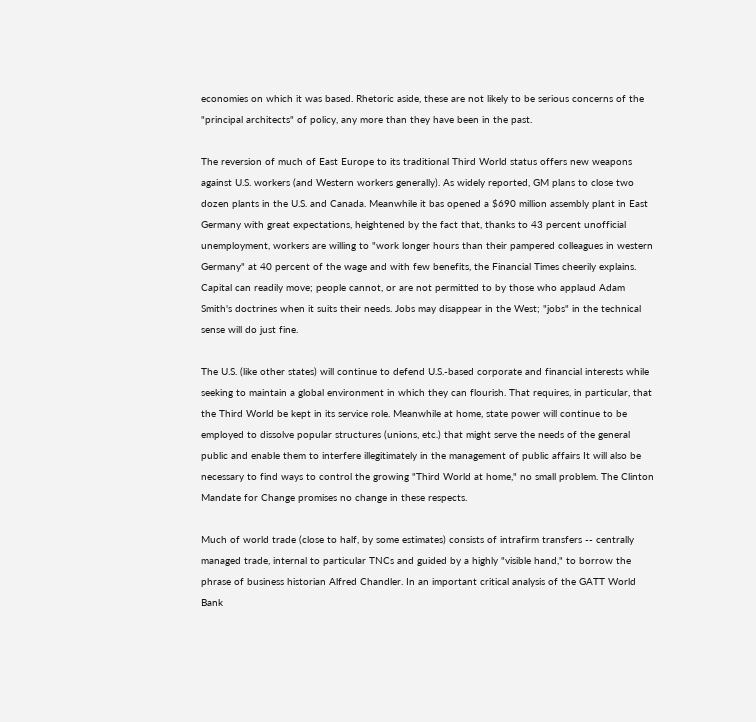economies on which it was based. Rhetoric aside, these are not likely to be serious concerns of the "principal architects" of policy, any more than they have been in the past.

The reversion of much of East Europe to its traditional Third World status offers new weapons against U.S. workers (and Western workers generally). As widely reported, GM plans to close two dozen plants in the U.S. and Canada. Meanwhile it bas opened a $690 million assembly plant in East Germany with great expectations, heightened by the fact that, thanks to 43 percent unofficial unemployment, workers are willing to "work longer hours than their pampered colleagues in western Germany" at 40 percent of the wage and with few benefits, the Financial Times cheerily explains. Capital can readily move; people cannot, or are not permitted to by those who applaud Adam Smith's doctrines when it suits their needs. Jobs may disappear in the West; "jobs" in the technical sense will do just fine.

The U.S. (like other states) will continue to defend U.S.-based corporate and financial interests while seeking to maintain a global environment in which they can flourish. That requires, in particular, that the Third World be kept in its service role. Meanwhile at home, state power will continue to be employed to dissolve popular structures (unions, etc.) that might serve the needs of the general public and enable them to interfere illegitimately in the management of public affairs It will also be necessary to find ways to control the growing "Third World at home," no small problem. The Clinton Mandate for Change promises no change in these respects.

Much of world trade (close to half, by some estimates) consists of intrafirm transfers -- centrally managed trade, internal to particular TNCs and guided by a highly "visible hand," to borrow the phrase of business historian Alfred Chandler. In an important critical analysis of the GATT World Bank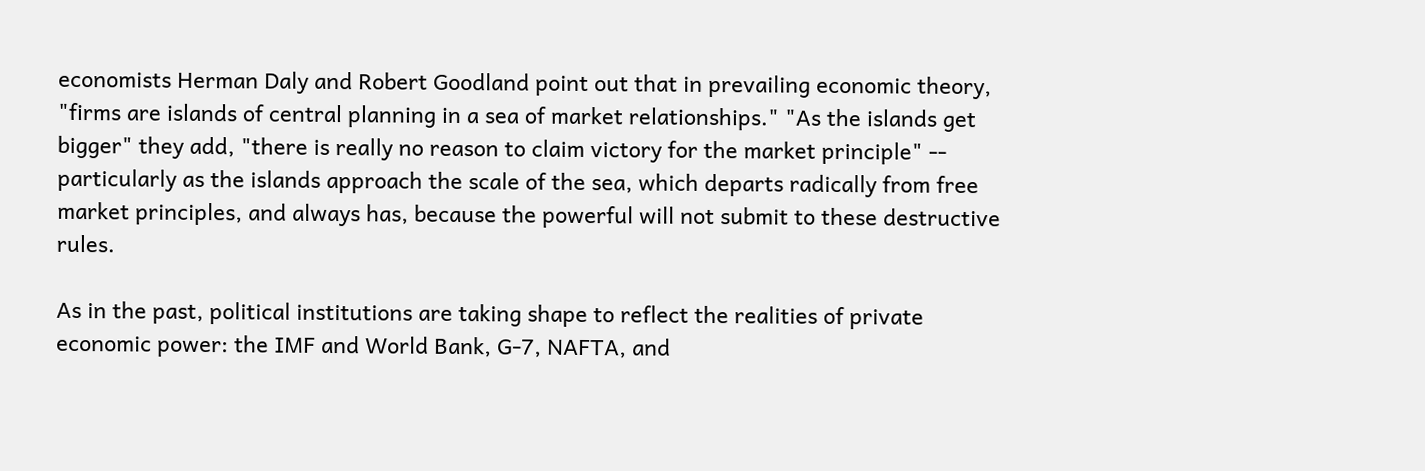economists Herman Daly and Robert Goodland point out that in prevailing economic theory, "firms are islands of central planning in a sea of market relationships." "As the islands get bigger" they add, "there is really no reason to claim victory for the market principle" -- particularly as the islands approach the scale of the sea, which departs radically from free market principles, and always has, because the powerful will not submit to these destructive rules.

As in the past, political institutions are taking shape to reflect the realities of private economic power: the IMF and World Bank, G-7, NAFTA, and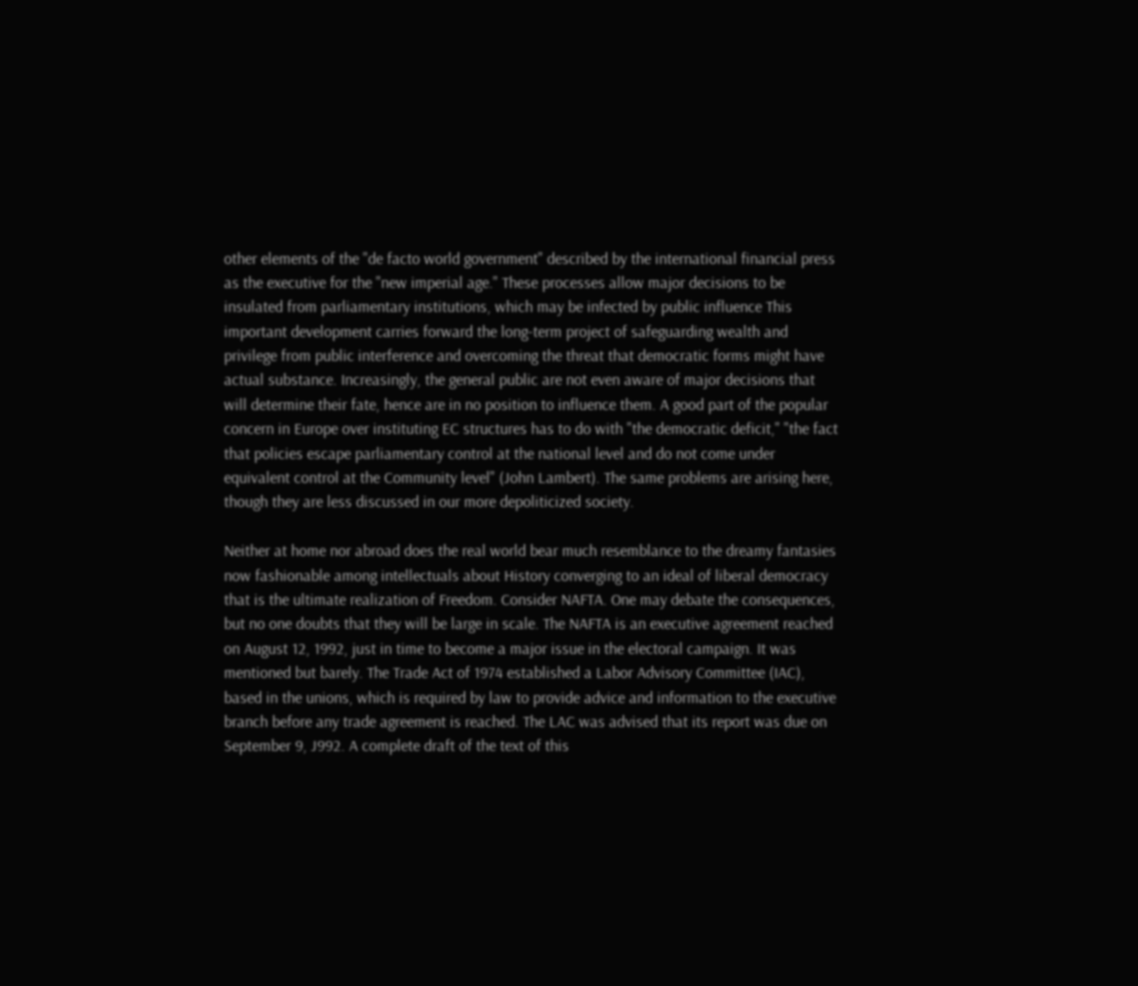other elements of the "de facto world government" described by the international financial press as the executive for the "new imperial age." These processes allow major decisions to be insulated from parliamentary institutions, which may be infected by public influence This important development carries forward the long-term project of safeguarding wealth and privilege from public interference and overcoming the threat that democratic forms might have actual substance. Increasingly, the general public are not even aware of major decisions that will determine their fate, hence are in no position to influence them. A good part of the popular concern in Europe over instituting EC structures has to do with "the democratic deficit," "the fact that policies escape parliamentary control at the national level and do not come under equivalent control at the Community level" (John Lambert). The same problems are arising here, though they are less discussed in our more depoliticized society.

Neither at home nor abroad does the real world bear much resemblance to the dreamy fantasies now fashionable among intellectuals about History converging to an ideal of liberal democracy that is the ultimate realization of Freedom. Consider NAFTA. One may debate the consequences, but no one doubts that they will be large in scale. The NAFTA is an executive agreement reached on August 12, 1992, just in time to become a major issue in the electoral campaign. It was mentioned but barely. The Trade Act of 1974 established a Labor Advisory Committee (IAC), based in the unions, which is required by law to provide advice and information to the executive branch before any trade agreement is reached. The LAC was advised that its report was due on September 9, J992. A complete draft of the text of this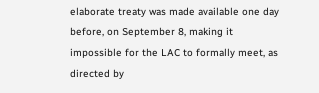elaborate treaty was made available one day before, on September 8, making it impossible for the LAC to formally meet, as directed by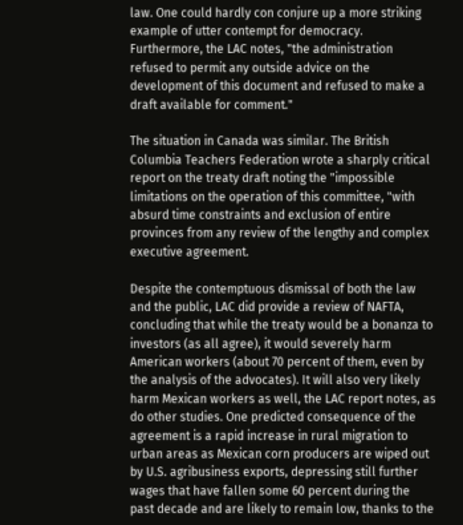law. One could hardly con conjure up a more striking example of utter contempt for democracy. Furthermore, the LAC notes, "the administration refused to permit any outside advice on the development of this document and refused to make a draft available for comment."

The situation in Canada was similar. The British Columbia Teachers Federation wrote a sharply critical report on the treaty draft noting the "impossible limitations on the operation of this committee, "with absurd time constraints and exclusion of entire provinces from any review of the lengthy and complex executive agreement.

Despite the contemptuous dismissal of both the law and the public, LAC did provide a review of NAFTA, concluding that while the treaty would be a bonanza to investors (as all agree), it would severely harm American workers (about 70 percent of them, even by the analysis of the advocates). It will also very likely harm Mexican workers as well, the LAC report notes, as do other studies. One predicted consequence of the agreement is a rapid increase in rural migration to urban areas as Mexican corn producers are wiped out by U.S. agribusiness exports, depressing still further wages that have fallen some 60 percent during the past decade and are likely to remain low, thanks to the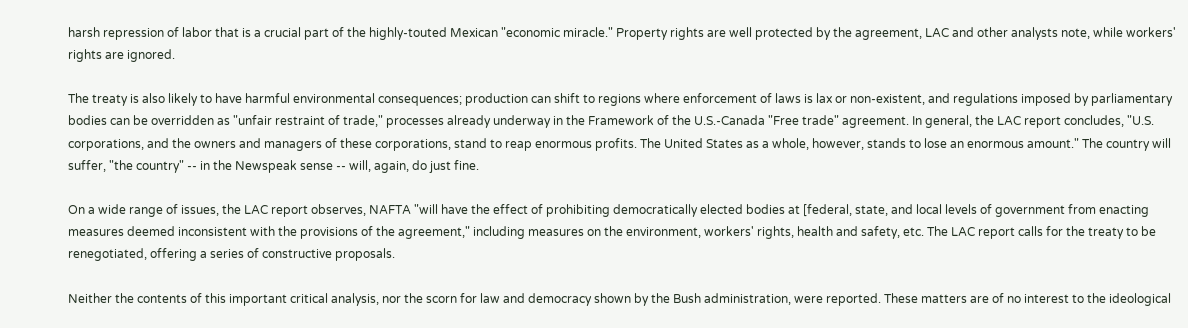harsh repression of labor that is a crucial part of the highly-touted Mexican "economic miracle." Property rights are well protected by the agreement, LAC and other analysts note, while workers' rights are ignored.

The treaty is also likely to have harmful environmental consequences; production can shift to regions where enforcement of laws is lax or non-existent, and regulations imposed by parliamentary bodies can be overridden as "unfair restraint of trade," processes already underway in the Framework of the U.S.-Canada "Free trade" agreement. In general, the LAC report concludes, "U.S. corporations, and the owners and managers of these corporations, stand to reap enormous profits. The United States as a whole, however, stands to lose an enormous amount." The country will suffer, "the country" -- in the Newspeak sense -- will, again, do just fine.

On a wide range of issues, the LAC report observes, NAFTA "will have the effect of prohibiting democratically elected bodies at [federal, state, and local levels of government from enacting measures deemed inconsistent with the provisions of the agreement," including measures on the environment, workers' rights, health and safety, etc. The LAC report calls for the treaty to be renegotiated, offering a series of constructive proposals.

Neither the contents of this important critical analysis, nor the scorn for law and democracy shown by the Bush administration, were reported. These matters are of no interest to the ideological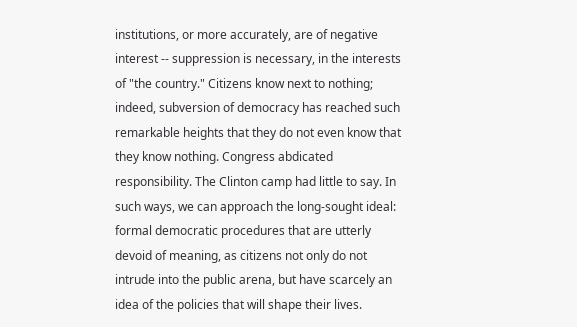institutions, or more accurately, are of negative interest -- suppression is necessary, in the interests of "the country." Citizens know next to nothing; indeed, subversion of democracy has reached such remarkable heights that they do not even know that they know nothing. Congress abdicated responsibility. The Clinton camp had little to say. In such ways, we can approach the long-sought ideal: formal democratic procedures that are utterly devoid of meaning, as citizens not only do not intrude into the public arena, but have scarcely an idea of the policies that will shape their lives.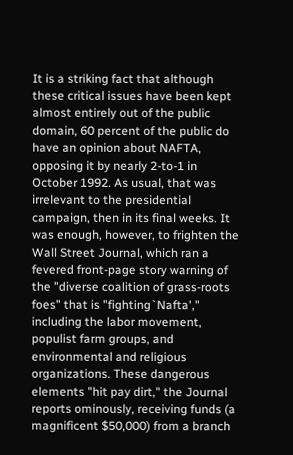It is a striking fact that although these critical issues have been kept almost entirely out of the public domain, 60 percent of the public do have an opinion about NAFTA, opposing it by nearly 2-to-1 in October 1992. As usual, that was irrelevant to the presidential campaign, then in its final weeks. It was enough, however, to frighten the Wall Street Journal, which ran a fevered front-page story warning of the "diverse coalition of grass-roots foes" that is "fighting`Nafta'," including the labor movement, populist farm groups, and environmental and religious organizations. These dangerous elements "hit pay dirt," the Journal reports ominously, receiving funds (a magnificent $50,000) from a branch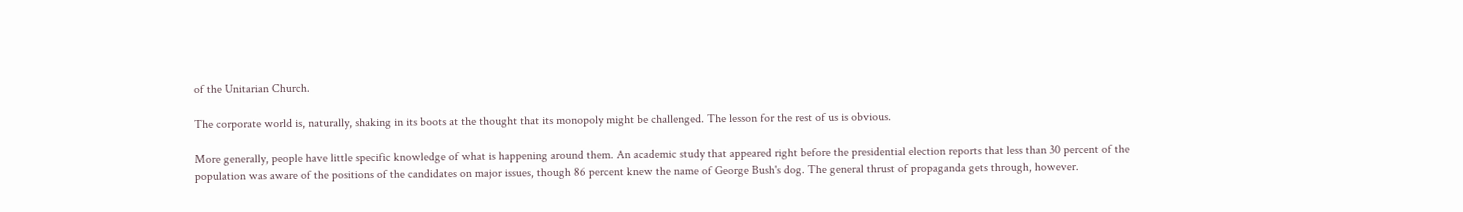of the Unitarian Church.

The corporate world is, naturally, shaking in its boots at the thought that its monopoly might be challenged. The lesson for the rest of us is obvious.

More generally, people have little specific knowledge of what is happening around them. An academic study that appeared right before the presidential election reports that less than 30 percent of the population was aware of the positions of the candidates on major issues, though 86 percent knew the name of George Bush's dog. The general thrust of propaganda gets through, however.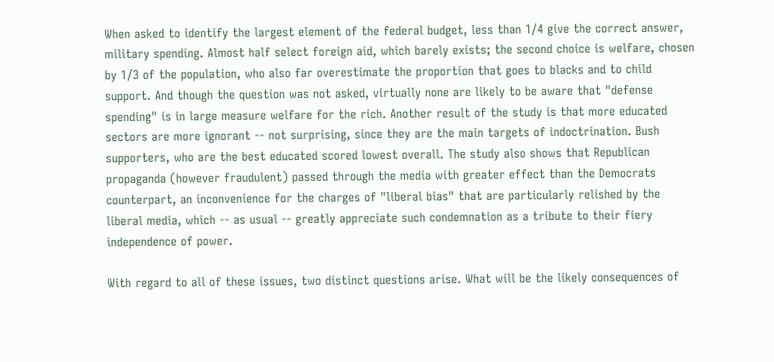When asked to identify the largest element of the federal budget, less than 1/4 give the correct answer, military spending. Almost half select foreign aid, which barely exists; the second choice is welfare, chosen by 1/3 of the population, who also far overestimate the proportion that goes to blacks and to child support. And though the question was not asked, virtually none are likely to be aware that "defense spending" is in large measure welfare for the rich. Another result of the study is that more educated sectors are more ignorant -- not surprising, since they are the main targets of indoctrination. Bush supporters, who are the best educated scored lowest overall. The study also shows that Republican propaganda (however fraudulent) passed through the media with greater effect than the Democrats counterpart, an inconvenience for the charges of "liberal bias" that are particularly relished by the liberal media, which -- as usual -- greatly appreciate such condemnation as a tribute to their fiery independence of power.

With regard to all of these issues, two distinct questions arise. What will be the likely consequences of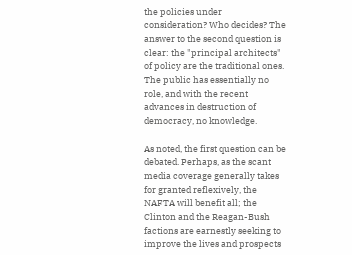the policies under consideration? Who decides? The answer to the second question is clear: the "principal architects" of policy are the traditional ones. The public has essentially no role, and with the recent advances in destruction of democracy, no knowledge.

As noted, the first question can be debated. Perhaps, as the scant media coverage generally takes for granted reflexively, the NAFTA will benefit all; the Clinton and the Reagan-Bush factions are earnestly seeking to improve the lives and prospects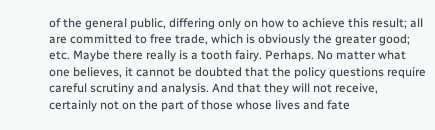of the general public, differing only on how to achieve this result; all are committed to free trade, which is obviously the greater good; etc. Maybe there really is a tooth fairy. Perhaps. No matter what one believes, it cannot be doubted that the policy questions require careful scrutiny and analysis. And that they will not receive, certainly not on the part of those whose lives and fate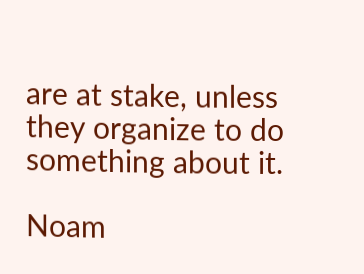are at stake, unless they organize to do something about it.

Noam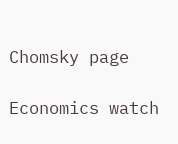Chomsky page

Economics watch